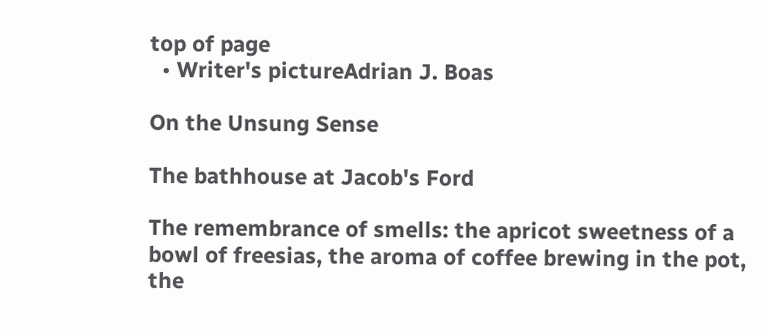top of page
  • Writer's pictureAdrian J. Boas

On the Unsung Sense

The bathhouse at Jacob's Ford

The remembrance of smells: the apricot sweetness of a bowl of freesias, the aroma of coffee brewing in the pot, the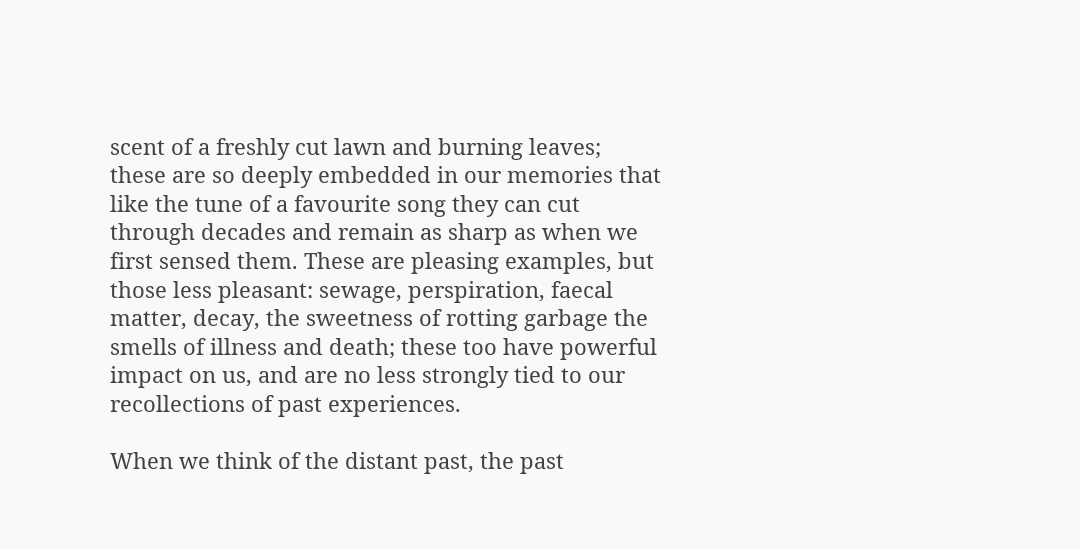scent of a freshly cut lawn and burning leaves; these are so deeply embedded in our memories that like the tune of a favourite song they can cut through decades and remain as sharp as when we first sensed them. These are pleasing examples, but those less pleasant: sewage, perspiration, faecal matter, decay, the sweetness of rotting garbage the smells of illness and death; these too have powerful impact on us, and are no less strongly tied to our recollections of past experiences.

When we think of the distant past, the past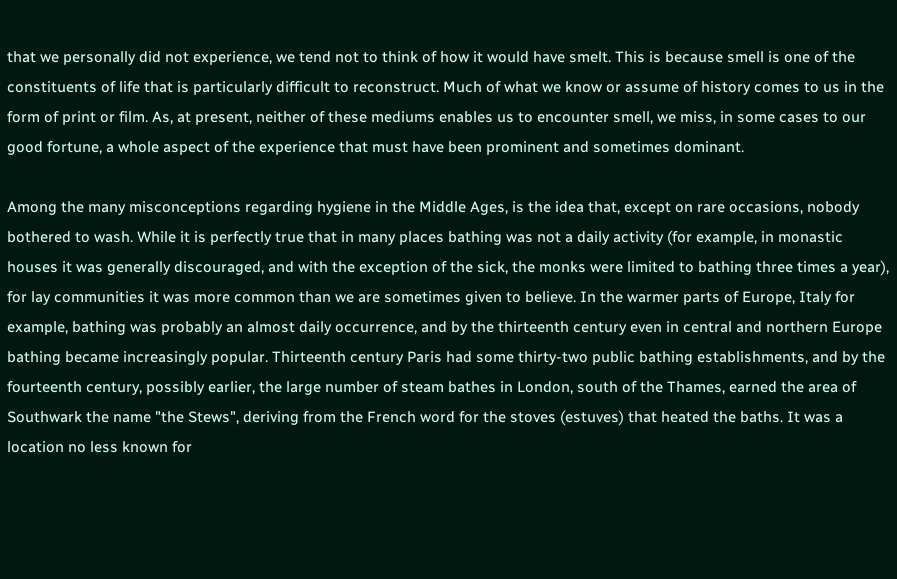that we personally did not experience, we tend not to think of how it would have smelt. This is because smell is one of the constituents of life that is particularly difficult to reconstruct. Much of what we know or assume of history comes to us in the form of print or film. As, at present, neither of these mediums enables us to encounter smell, we miss, in some cases to our good fortune, a whole aspect of the experience that must have been prominent and sometimes dominant.

Among the many misconceptions regarding hygiene in the Middle Ages, is the idea that, except on rare occasions, nobody bothered to wash. While it is perfectly true that in many places bathing was not a daily activity (for example, in monastic houses it was generally discouraged, and with the exception of the sick, the monks were limited to bathing three times a year), for lay communities it was more common than we are sometimes given to believe. In the warmer parts of Europe, Italy for example, bathing was probably an almost daily occurrence, and by the thirteenth century even in central and northern Europe bathing became increasingly popular. Thirteenth century Paris had some thirty-two public bathing establishments, and by the fourteenth century, possibly earlier, the large number of steam bathes in London, south of the Thames, earned the area of Southwark the name "the Stews", deriving from the French word for the stoves (estuves) that heated the baths. It was a location no less known for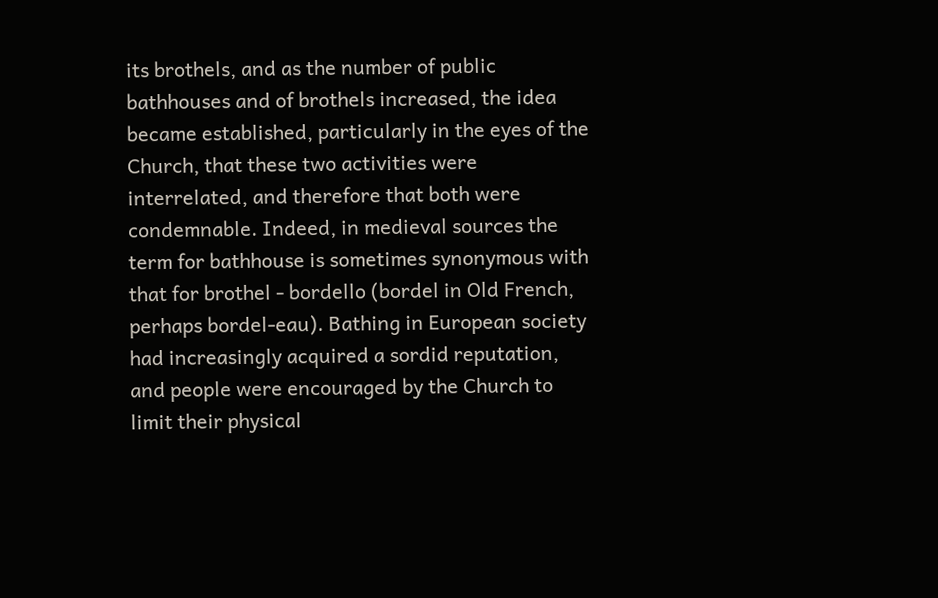its brothels, and as the number of public bathhouses and of brothels increased, the idea became established, particularly in the eyes of the Church, that these two activities were interrelated, and therefore that both were condemnable. Indeed, in medieval sources the term for bathhouse is sometimes synonymous with that for brothel - bordello (bordel in Old French, perhaps bordel-eau). Bathing in European society had increasingly acquired a sordid reputation, and people were encouraged by the Church to limit their physical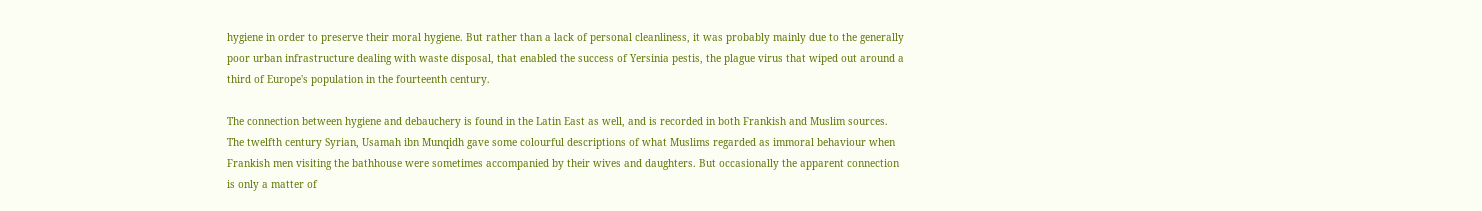hygiene in order to preserve their moral hygiene. But rather than a lack of personal cleanliness, it was probably mainly due to the generally poor urban infrastructure dealing with waste disposal, that enabled the success of Yersinia pestis, the plague virus that wiped out around a third of Europe's population in the fourteenth century.

The connection between hygiene and debauchery is found in the Latin East as well, and is recorded in both Frankish and Muslim sources. The twelfth century Syrian, Usamah ibn Munqidh gave some colourful descriptions of what Muslims regarded as immoral behaviour when Frankish men visiting the bathhouse were sometimes accompanied by their wives and daughters. But occasionally the apparent connection is only a matter of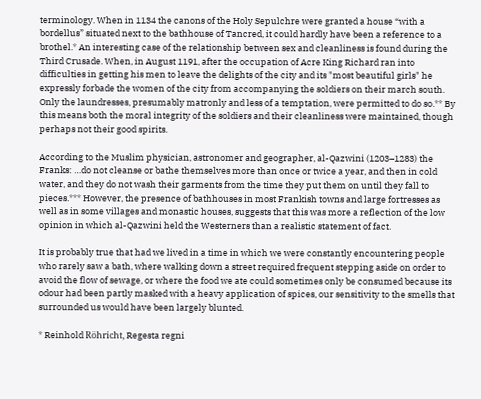terminology. When in 1134 the canons of the Holy Sepulchre were granted a house “with a bordellus” situated next to the bathhouse of Tancred, it could hardly have been a reference to a brothel.* An interesting case of the relationship between sex and cleanliness is found during the Third Crusade. When, in August 1191, after the occupation of Acre King Richard ran into difficulties in getting his men to leave the delights of the city and its "most beautiful girls" he expressly forbade the women of the city from accompanying the soldiers on their march south. Only the laundresses, presumably matronly and less of a temptation, were permitted to do so.** By this means both the moral integrity of the soldiers and their cleanliness were maintained, though perhaps not their good spirits.

According to the Muslim physician, astronomer and geographer, al-Qazwini (1203–1283) the Franks: …do not cleanse or bathe themselves more than once or twice a year, and then in cold water, and they do not wash their garments from the time they put them on until they fall to pieces.*** However, the presence of bathhouses in most Frankish towns and large fortresses as well as in some villages and monastic houses, suggests that this was more a reflection of the low opinion in which al-Qazwini held the Westerners than a realistic statement of fact.

It is probably true that had we lived in a time in which we were constantly encountering people who rarely saw a bath, where walking down a street required frequent stepping aside on order to avoid the flow of sewage, or where the food we ate could sometimes only be consumed because its odour had been partly masked with a heavy application of spices, our sensitivity to the smells that surrounded us would have been largely blunted.

* Reinhold Röhricht, Regesta regni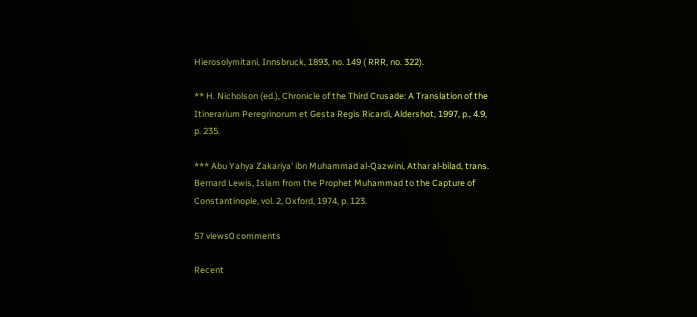Hierosolymitani, Innsbruck, 1893, no. 149 ( RRR, no. 322).

** H. Nicholson (ed.), Chronicle of the Third Crusade: A Translation of the Itinerarium Peregrinorum et Gesta Regis Ricardi, Aldershot, 1997, p., 4.9, p. 235.

*** Abu Yahya Zakariya' ibn Muhammad al-Qazwini, Athar al-bilad, trans. Bernard Lewis, Islam from the Prophet Muhammad to the Capture of Constantinople, vol. 2, Oxford, 1974, p. 123.

57 views0 comments

Recent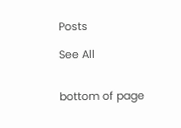Posts

See All


bottom of page